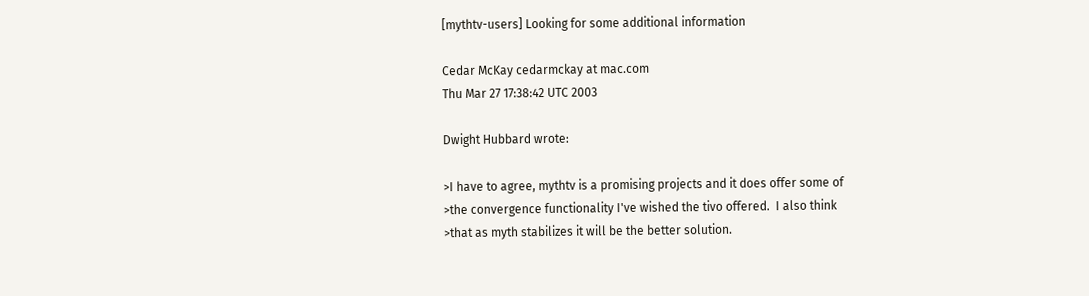[mythtv-users] Looking for some additional information

Cedar McKay cedarmckay at mac.com
Thu Mar 27 17:38:42 UTC 2003

Dwight Hubbard wrote:

>I have to agree, mythtv is a promising projects and it does offer some of
>the convergence functionality I've wished the tivo offered.  I also think
>that as myth stabilizes it will be the better solution.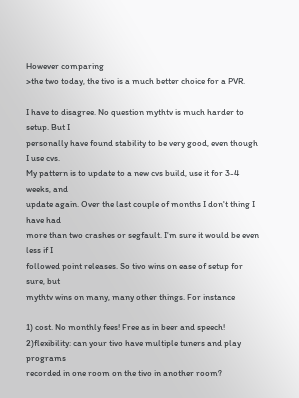However comparing
>the two today, the tivo is a much better choice for a PVR.

I have to disagree. No question mythtv is much harder to setup. But I
personally have found stability to be very good, even though I use cvs.
My pattern is to update to a new cvs build, use it for 3-4 weeks, and
update again. Over the last couple of months I don't thing I have had
more than two crashes or segfault. I'm sure it would be even less if I
followed point releases. So tivo wins on ease of setup for sure, but
mythtv wins on many, many other things. For instance

1) cost. No monthly fees! Free as in beer and speech!
2)flexibility: can your tivo have multiple tuners and play programs
recorded in one room on the tivo in another room?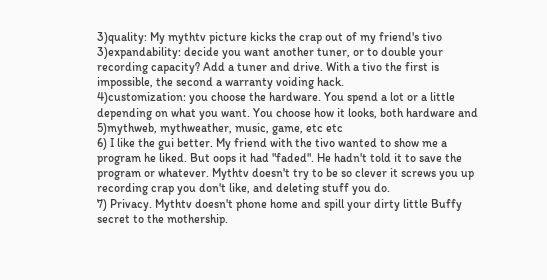3)quality: My mythtv picture kicks the crap out of my friend's tivo
3)expandability: decide you want another tuner, or to double your
recording capacity? Add a tuner and drive. With a tivo the first is
impossible, the second a warranty voiding hack.
4)customization: you choose the hardware. You spend a lot or a little
depending on what you want. You choose how it looks, both hardware and
5)mythweb, mythweather, music, game, etc etc
6) I like the gui better. My friend with the tivo wanted to show me a
program he liked. But oops it had "faded". He hadn't told it to save the
program or whatever. Mythtv doesn't try to be so clever it screws you up
recording crap you don't like, and deleting stuff you do.
7) Privacy. Mythtv doesn't phone home and spill your dirty little Buffy
secret to the mothership.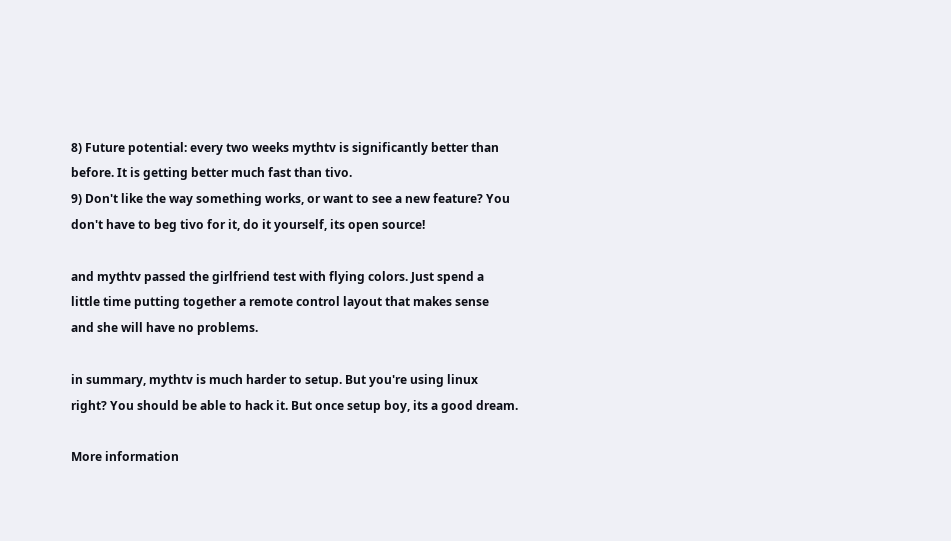8) Future potential: every two weeks mythtv is significantly better than
before. It is getting better much fast than tivo.
9) Don't like the way something works, or want to see a new feature? You
don't have to beg tivo for it, do it yourself, its open source!

and mythtv passed the girlfriend test with flying colors. Just spend a
little time putting together a remote control layout that makes sense
and she will have no problems.

in summary, mythtv is much harder to setup. But you're using linux
right? You should be able to hack it. But once setup boy, its a good dream.

More information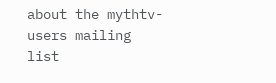about the mythtv-users mailing list